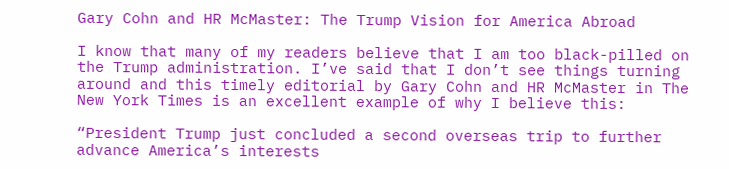Gary Cohn and HR McMaster: The Trump Vision for America Abroad

I know that many of my readers believe that I am too black-pilled on the Trump administration. I’ve said that I don’t see things turning around and this timely editorial by Gary Cohn and HR McMaster in The New York Times is an excellent example of why I believe this:

“President Trump just concluded a second overseas trip to further advance America’s interests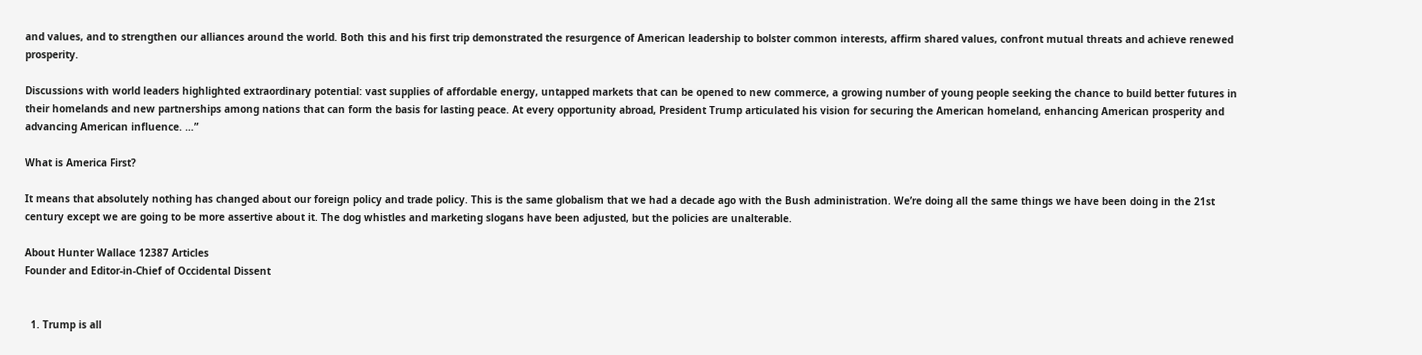and values, and to strengthen our alliances around the world. Both this and his first trip demonstrated the resurgence of American leadership to bolster common interests, affirm shared values, confront mutual threats and achieve renewed prosperity.

Discussions with world leaders highlighted extraordinary potential: vast supplies of affordable energy, untapped markets that can be opened to new commerce, a growing number of young people seeking the chance to build better futures in their homelands and new partnerships among nations that can form the basis for lasting peace. At every opportunity abroad, President Trump articulated his vision for securing the American homeland, enhancing American prosperity and advancing American influence. …”

What is America First?

It means that absolutely nothing has changed about our foreign policy and trade policy. This is the same globalism that we had a decade ago with the Bush administration. We’re doing all the same things we have been doing in the 21st century except we are going to be more assertive about it. The dog whistles and marketing slogans have been adjusted, but the policies are unalterable.

About Hunter Wallace 12387 Articles
Founder and Editor-in-Chief of Occidental Dissent


  1. Trump is all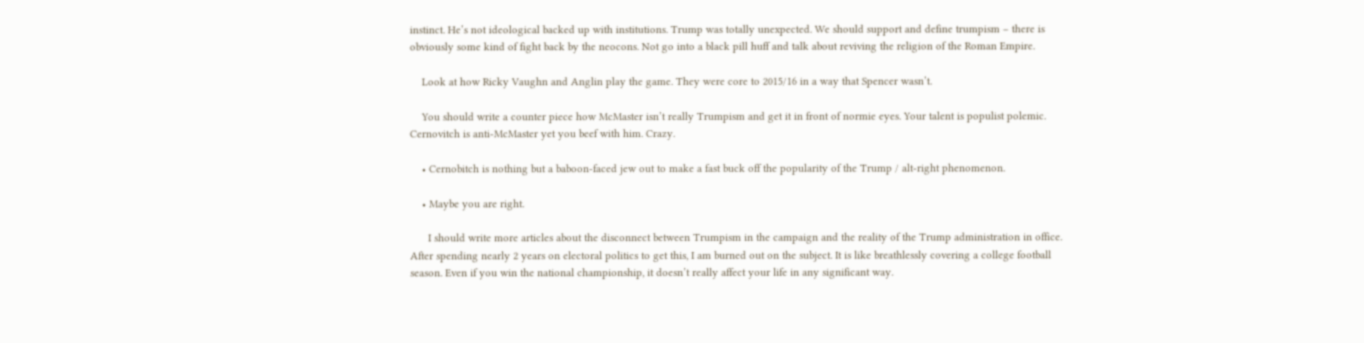instinct. He’s not ideological backed up with institutions. Trump was totally unexpected. We should support and define trumpism – there is obviously some kind of fight back by the neocons. Not go into a black pill huff and talk about reviving the religion of the Roman Empire.

    Look at how Ricky Vaughn and Anglin play the game. They were core to 2015/16 in a way that Spencer wasn’t.

    You should write a counter piece how McMaster isn’t really Trumpism and get it in front of normie eyes. Your talent is populist polemic. Cernovitch is anti-McMaster yet you beef with him. Crazy.

    • Cernobitch is nothing but a baboon-faced jew out to make a fast buck off the popularity of the Trump / alt-right phenomenon.

    • Maybe you are right.

      I should write more articles about the disconnect between Trumpism in the campaign and the reality of the Trump administration in office. After spending nearly 2 years on electoral politics to get this, I am burned out on the subject. It is like breathlessly covering a college football season. Even if you win the national championship, it doesn’t really affect your life in any significant way.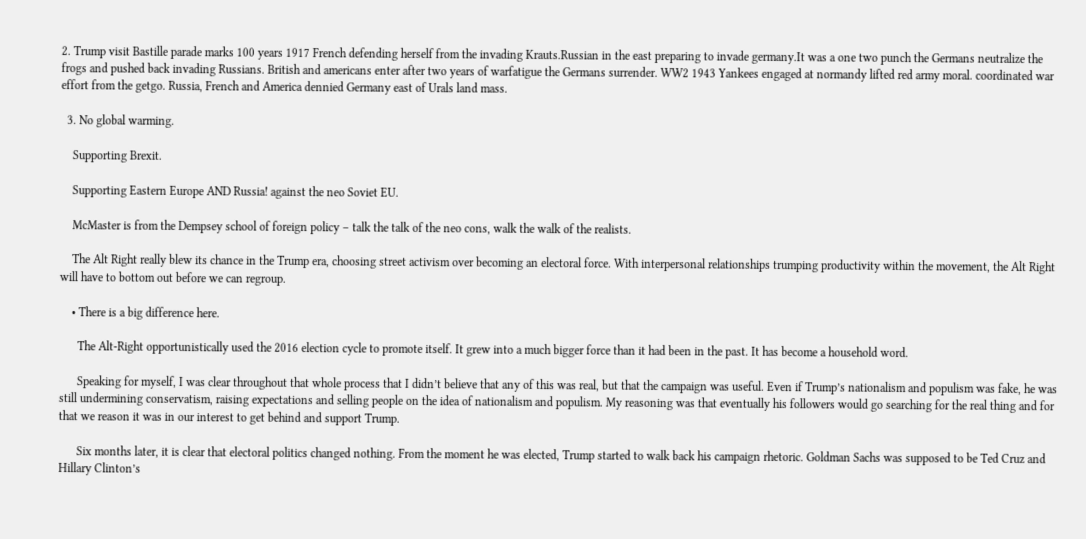2. Trump visit Bastille parade marks 100 years 1917 French defending herself from the invading Krauts.Russian in the east preparing to invade germany.It was a one two punch the Germans neutralize the frogs and pushed back invading Russians. British and americans enter after two years of warfatigue the Germans surrender. WW2 1943 Yankees engaged at normandy lifted red army moral. coordinated war effort from the getgo. Russia, French and America dennied Germany east of Urals land mass.

  3. No global warming.

    Supporting Brexit.

    Supporting Eastern Europe AND Russia! against the neo Soviet EU.

    McMaster is from the Dempsey school of foreign policy – talk the talk of the neo cons, walk the walk of the realists.

    The Alt Right really blew its chance in the Trump era, choosing street activism over becoming an electoral force. With interpersonal relationships trumping productivity within the movement, the Alt Right will have to bottom out before we can regroup.

    • There is a big difference here.

      The Alt-Right opportunistically used the 2016 election cycle to promote itself. It grew into a much bigger force than it had been in the past. It has become a household word.

      Speaking for myself, I was clear throughout that whole process that I didn’t believe that any of this was real, but that the campaign was useful. Even if Trump’s nationalism and populism was fake, he was still undermining conservatism, raising expectations and selling people on the idea of nationalism and populism. My reasoning was that eventually his followers would go searching for the real thing and for that we reason it was in our interest to get behind and support Trump.

      Six months later, it is clear that electoral politics changed nothing. From the moment he was elected, Trump started to walk back his campaign rhetoric. Goldman Sachs was supposed to be Ted Cruz and Hillary Clinton’s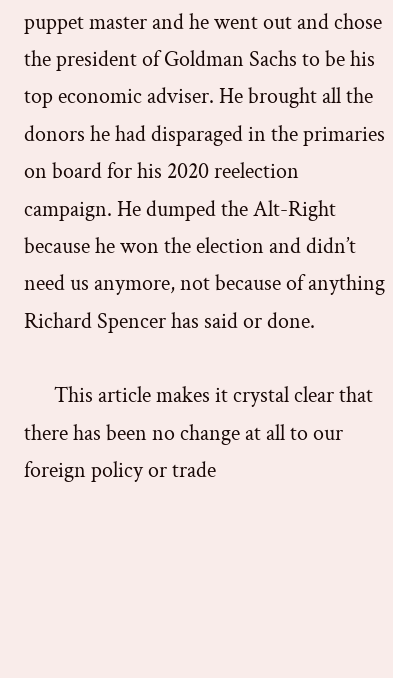puppet master and he went out and chose the president of Goldman Sachs to be his top economic adviser. He brought all the donors he had disparaged in the primaries on board for his 2020 reelection campaign. He dumped the Alt-Right because he won the election and didn’t need us anymore, not because of anything Richard Spencer has said or done.

      This article makes it crystal clear that there has been no change at all to our foreign policy or trade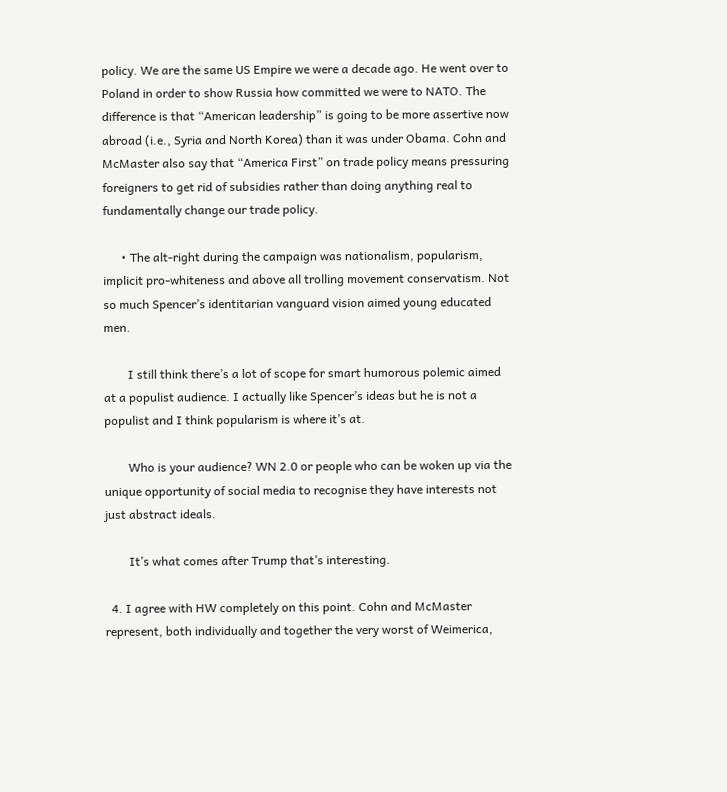policy. We are the same US Empire we were a decade ago. He went over to Poland in order to show Russia how committed we were to NATO. The difference is that “American leadership” is going to be more assertive now abroad (i.e., Syria and North Korea) than it was under Obama. Cohn and McMaster also say that “America First” on trade policy means pressuring foreigners to get rid of subsidies rather than doing anything real to fundamentally change our trade policy.

      • The alt-right during the campaign was nationalism, popularism, implicit pro-whiteness and above all trolling movement conservatism. Not so much Spencer’s identitarian vanguard vision aimed young educated men.

        I still think there’s a lot of scope for smart humorous polemic aimed at a populist audience. I actually like Spencer’s ideas but he is not a populist and I think popularism is where it’s at.

        Who is your audience? WN 2.0 or people who can be woken up via the unique opportunity of social media to recognise they have interests not just abstract ideals.

        It’s what comes after Trump that’s interesting.

  4. I agree with HW completely on this point. Cohn and McMaster represent, both individually and together the very worst of Weimerica,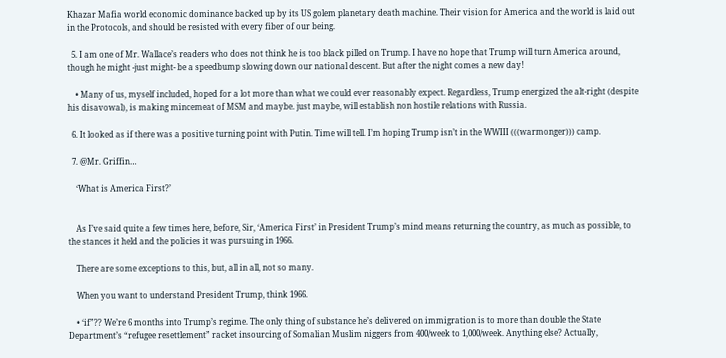Khazar Mafia world economic dominance backed up by its US golem planetary death machine. Their vision for America and the world is laid out in the Protocols, and should be resisted with every fiber of our being.

  5. I am one of Mr. Wallace’s readers who does not think he is too black pilled on Trump. I have no hope that Trump will turn America around, though he might -just might- be a speedbump slowing down our national descent. But after the night comes a new day!

    • Many of us, myself included, hoped for a lot more than what we could ever reasonably expect. Regardless, Trump energized the alt-right (despite his disavowal), is making mincemeat of MSM and maybe. just maybe, will establish non hostile relations with Russia.

  6. It looked as if there was a positive turning point with Putin. Time will tell. I’m hoping Trump isn’t in the WWIII (((warmonger))) camp.

  7. @Mr. Griffin…

    ‘What is America First?’


    As I’ve said quite a few times here, before, Sir, ‘America First’ in President Trump’s mind means returning the country, as much as possible, to the stances it held and the policies it was pursuing in 1966.

    There are some exceptions to this, but, all in all, not so many.

    When you want to understand President Trump, think 1966.

    • ‘if”?? We’re 6 months into Trump’s regime. The only thing of substance he’s delivered on immigration is to more than double the State Department’s “refugee resettlement” racket insourcing of Somalian Muslim niggers from 400/week to 1,000/week. Anything else? Actually,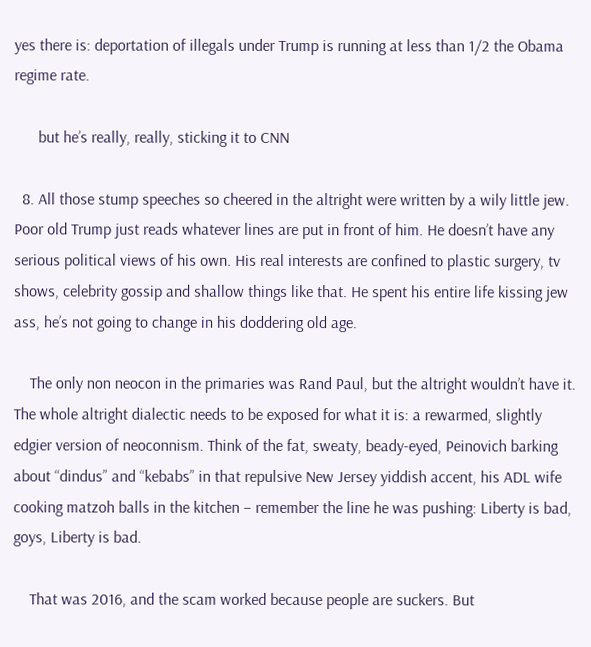yes there is: deportation of illegals under Trump is running at less than 1/2 the Obama regime rate.

      but he’s really, really, sticking it to CNN

  8. All those stump speeches so cheered in the altright were written by a wily little jew. Poor old Trump just reads whatever lines are put in front of him. He doesn’t have any serious political views of his own. His real interests are confined to plastic surgery, tv shows, celebrity gossip and shallow things like that. He spent his entire life kissing jew ass, he’s not going to change in his doddering old age.

    The only non neocon in the primaries was Rand Paul, but the altright wouldn’t have it. The whole altright dialectic needs to be exposed for what it is: a rewarmed, slightly edgier version of neoconnism. Think of the fat, sweaty, beady-eyed, Peinovich barking about “dindus” and “kebabs” in that repulsive New Jersey yiddish accent, his ADL wife cooking matzoh balls in the kitchen – remember the line he was pushing: Liberty is bad, goys, Liberty is bad.

    That was 2016, and the scam worked because people are suckers. But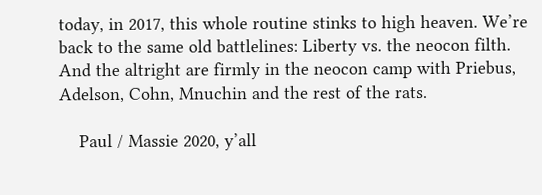today, in 2017, this whole routine stinks to high heaven. We’re back to the same old battlelines: Liberty vs. the neocon filth. And the altright are firmly in the neocon camp with Priebus, Adelson, Cohn, Mnuchin and the rest of the rats.

    Paul / Massie 2020, y’all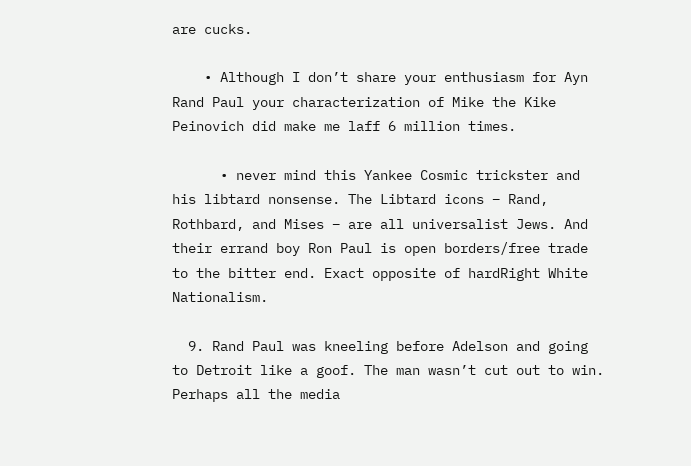are cucks.

    • Although I don’t share your enthusiasm for Ayn Rand Paul your characterization of Mike the Kike Peinovich did make me laff 6 million times.

      • never mind this Yankee Cosmic trickster and his libtard nonsense. The Libtard icons – Rand, Rothbard, and Mises – are all universalist Jews. And their errand boy Ron Paul is open borders/free trade to the bitter end. Exact opposite of hardRight White Nationalism.

  9. Rand Paul was kneeling before Adelson and going to Detroit like a goof. The man wasn’t cut out to win. Perhaps all the media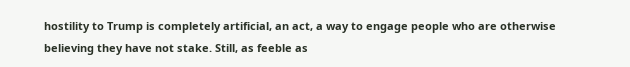hostility to Trump is completely artificial, an act, a way to engage people who are otherwise believing they have not stake. Still, as feeble as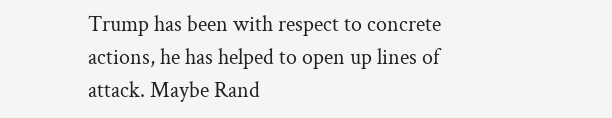Trump has been with respect to concrete actions, he has helped to open up lines of attack. Maybe Rand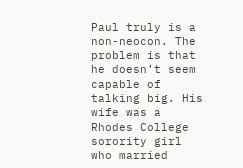Paul truly is a non-neocon. The problem is that he doesn’t seem capable of talking big. His wife was a Rhodes College sorority girl who married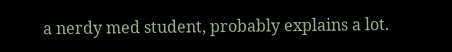a nerdy med student, probably explains a lot.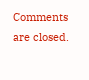Comments are closed.